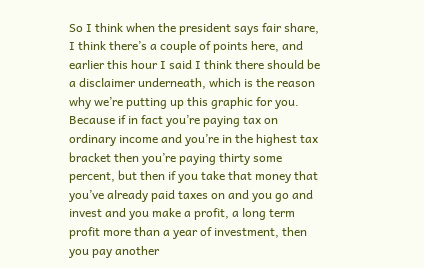So I think when the president says fair share, I think there’s a couple of points here, and earlier this hour I said I think there should be a disclaimer underneath, which is the reason why we’re putting up this graphic for you. Because if in fact you’re paying tax on ordinary income and you’re in the highest tax bracket then you’re paying thirty some percent, but then if you take that money that you’ve already paid taxes on and you go and invest and you make a profit, a long term profit more than a year of investment, then you pay another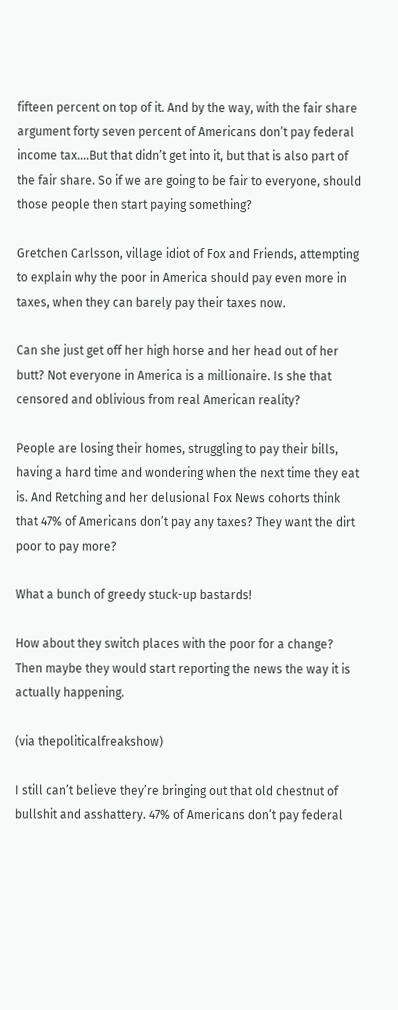fifteen percent on top of it. And by the way, with the fair share argument forty seven percent of Americans don’t pay federal income tax….But that didn’t get into it, but that is also part of the fair share. So if we are going to be fair to everyone, should those people then start paying something?

Gretchen Carlsson, village idiot of Fox and Friends, attempting to explain why the poor in America should pay even more in taxes, when they can barely pay their taxes now.

Can she just get off her high horse and her head out of her butt? Not everyone in America is a millionaire. Is she that censored and oblivious from real American reality?

People are losing their homes, struggling to pay their bills, having a hard time and wondering when the next time they eat is. And Retching and her delusional Fox News cohorts think that 47% of Americans don’t pay any taxes? They want the dirt poor to pay more?

What a bunch of greedy stuck-up bastards!

How about they switch places with the poor for a change? Then maybe they would start reporting the news the way it is actually happening.

(via thepoliticalfreakshow)

I still can’t believe they’re bringing out that old chestnut of bullshit and asshattery. 47% of Americans don’t pay federal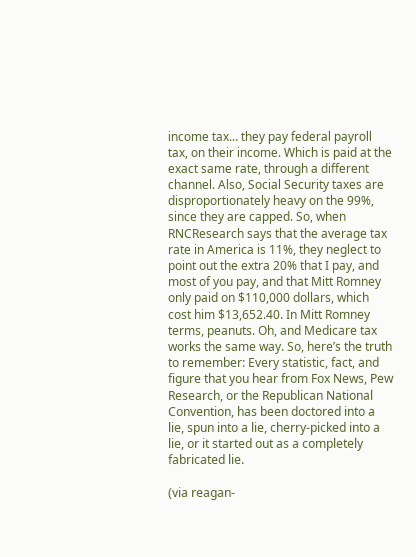income tax… they pay federal payroll tax, on their income. Which is paid at the exact same rate, through a different channel. Also, Social Security taxes are disproportionately heavy on the 99%, since they are capped. So, when RNCResearch says that the average tax rate in America is 11%, they neglect to point out the extra 20% that I pay, and most of you pay, and that Mitt Romney only paid on $110,000 dollars, which cost him $13,652.40. In Mitt Romney terms, peanuts. Oh, and Medicare tax works the same way. So, here’s the truth to remember: Every statistic, fact, and figure that you hear from Fox News, Pew Research, or the Republican National Convention, has been doctored into a lie, spun into a lie, cherry-picked into a lie, or it started out as a completely fabricated lie.

(via reagan-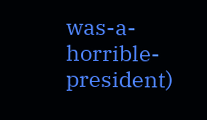was-a-horrible-president)